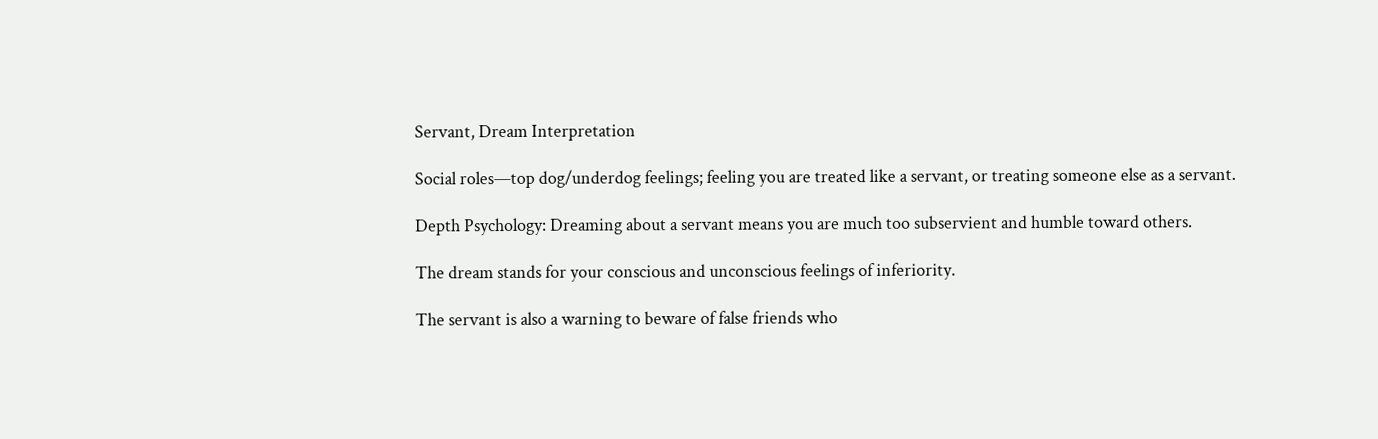Servant, Dream Interpretation

Social roles—top dog/underdog feelings; feeling you are treated like a servant, or treating someone else as a servant.

Depth Psychology: Dreaming about a servant means you are much too subservient and humble toward others.

The dream stands for your conscious and unconscious feelings of inferiority.

The servant is also a warning to beware of false friends who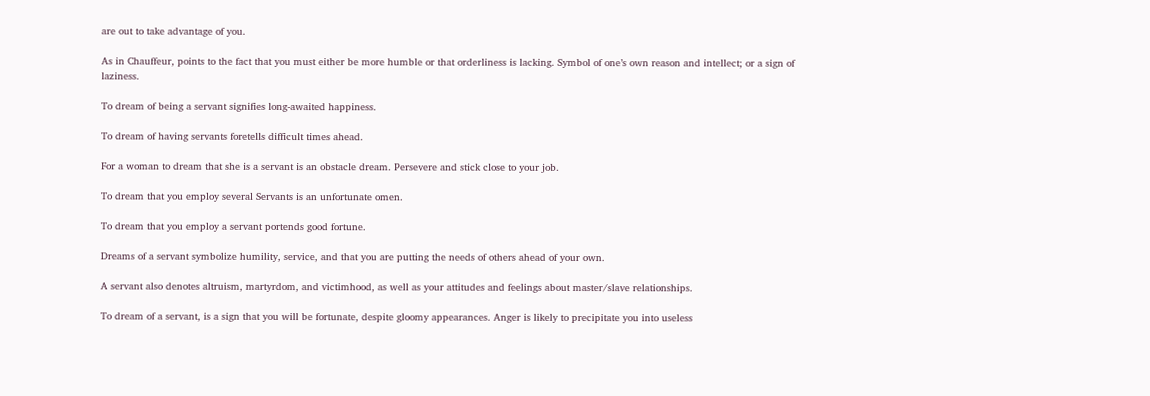are out to take advantage of you.

As in Chauffeur, points to the fact that you must either be more humble or that orderliness is lacking. Symbol of one’s own reason and intellect; or a sign of laziness.

To dream of being a servant signifies long-awaited happiness.

To dream of having servants foretells difficult times ahead.

For a woman to dream that she is a servant is an obstacle dream. Persevere and stick close to your job.

To dream that you employ several Servants is an unfortunate omen.

To dream that you employ a servant portends good fortune.

Dreams of a servant symbolize humility, service, and that you are putting the needs of others ahead of your own.

A servant also denotes altruism, martyrdom, and victimhood, as well as your attitudes and feelings about master/slave relationships.

To dream of a servant, is a sign that you will be fortunate, despite gloomy appearances. Anger is likely to precipitate you into useless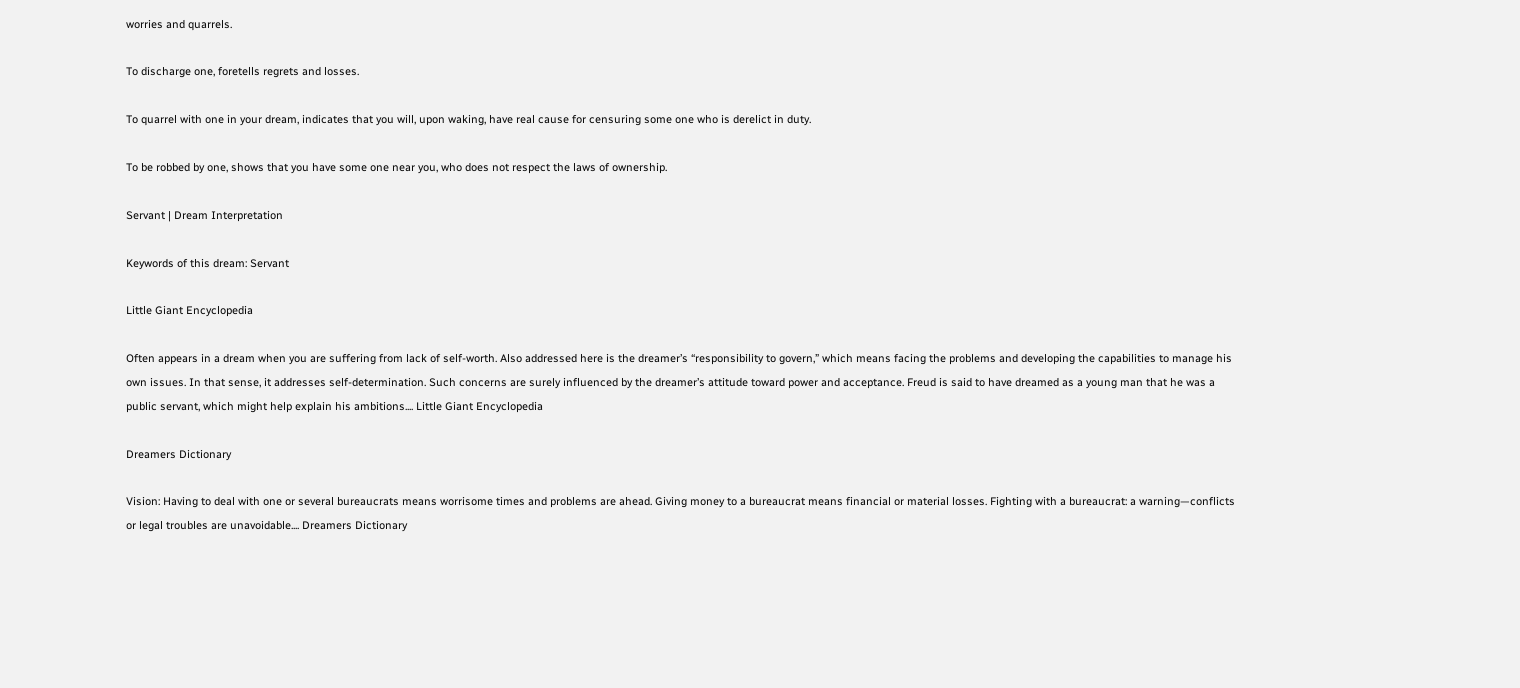worries and quarrels.

To discharge one, foretells regrets and losses.

To quarrel with one in your dream, indicates that you will, upon waking, have real cause for censuring some one who is derelict in duty.

To be robbed by one, shows that you have some one near you, who does not respect the laws of ownership.

Servant | Dream Interpretation

Keywords of this dream: Servant

Little Giant Encyclopedia

Often appears in a dream when you are suffering from lack of self-worth. Also addressed here is the dreamer’s “responsibility to govern,” which means facing the problems and developing the capabilities to manage his own issues. In that sense, it addresses self-determination. Such concerns are surely influenced by the dreamer’s attitude toward power and acceptance. Freud is said to have dreamed as a young man that he was a public servant, which might help explain his ambitions.... Little Giant Encyclopedia

Dreamers Dictionary

Vision: Having to deal with one or several bureaucrats means worrisome times and problems are ahead. Giving money to a bureaucrat means financial or material losses. Fighting with a bureaucrat: a warning—conflicts or legal troubles are unavoidable.... Dreamers Dictionary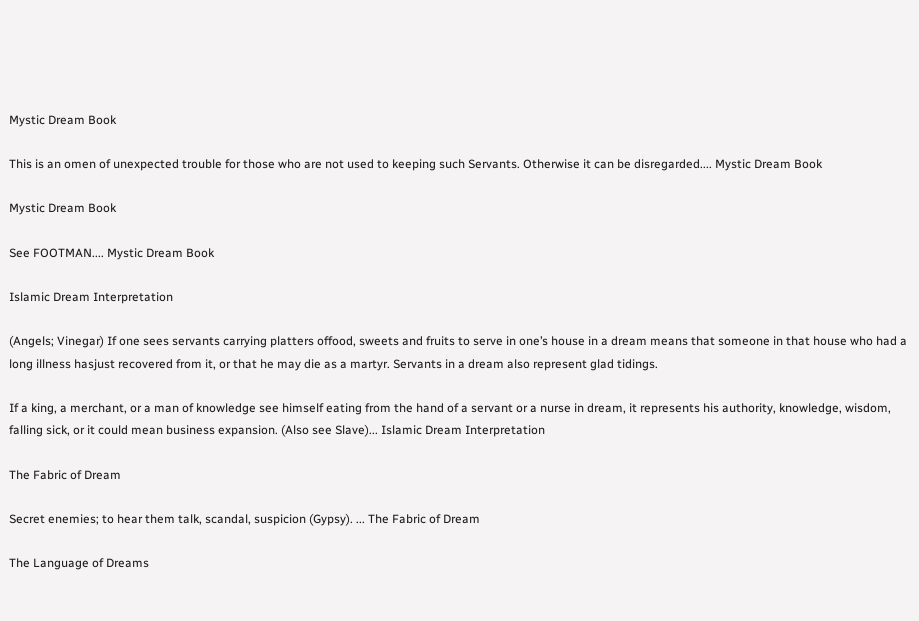Mystic Dream Book

This is an omen of unexpected trouble for those who are not used to keeping such Servants. Otherwise it can be disregarded.... Mystic Dream Book

Mystic Dream Book

See FOOTMAN.... Mystic Dream Book

Islamic Dream Interpretation

(Angels; Vinegar) If one sees servants carrying platters offood, sweets and fruits to serve in one’s house in a dream means that someone in that house who had a long illness hasjust recovered from it, or that he may die as a martyr. Servants in a dream also represent glad tidings.

If a king, a merchant, or a man of knowledge see himself eating from the hand of a servant or a nurse in dream, it represents his authority, knowledge, wisdom, falling sick, or it could mean business expansion. (Also see Slave)... Islamic Dream Interpretation

The Fabric of Dream

Secret enemies; to hear them talk, scandal, suspicion (Gypsy). ... The Fabric of Dream

The Language of Dreams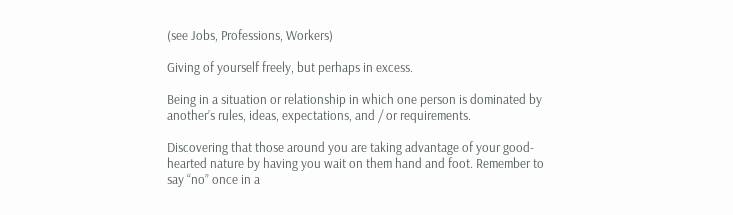(see Jobs, Professions, Workers)

Giving of yourself freely, but perhaps in excess.

Being in a situation or relationship in which one person is dominated by another’s rules, ideas, expectations, and / or requirements.

Discovering that those around you are taking advantage of your good-hearted nature by having you wait on them hand and foot. Remember to say “no” once in a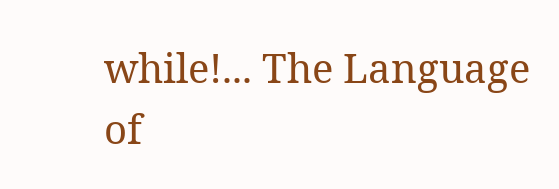while!... The Language of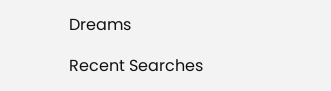Dreams

Recent Searches